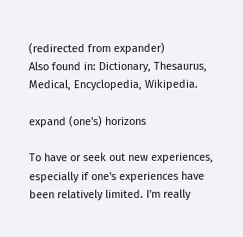(redirected from expander)
Also found in: Dictionary, Thesaurus, Medical, Encyclopedia, Wikipedia.

expand (one's) horizons

To have or seek out new experiences, especially if one's experiences have been relatively limited. I'm really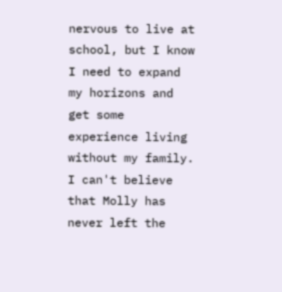nervous to live at school, but I know I need to expand my horizons and get some experience living without my family. I can't believe that Molly has never left the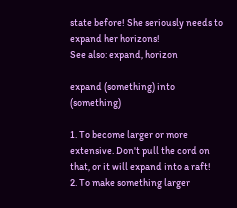state before! She seriously needs to expand her horizons!
See also: expand, horizon

expand (something) into (something)

1. To become larger or more extensive. Don't pull the cord on that, or it will expand into a raft!
2. To make something larger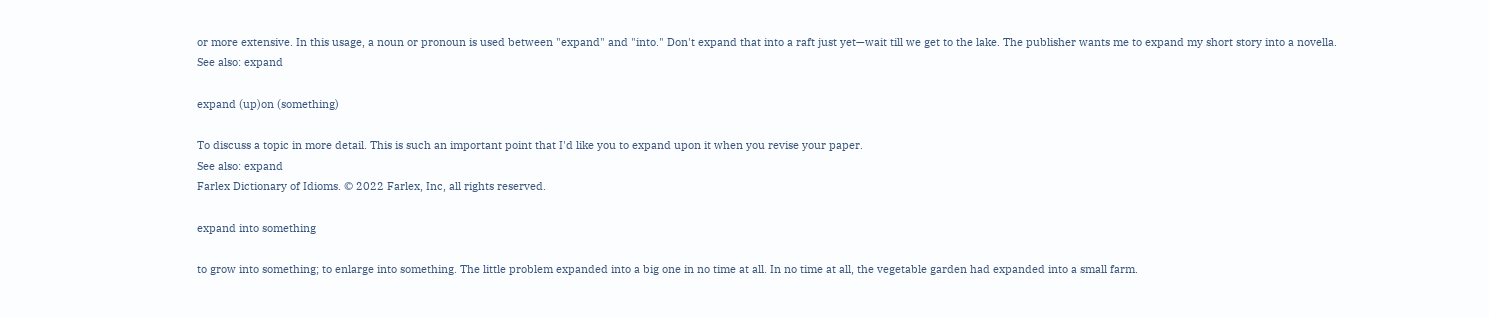or more extensive. In this usage, a noun or pronoun is used between "expand" and "into." Don't expand that into a raft just yet—wait till we get to the lake. The publisher wants me to expand my short story into a novella.
See also: expand

expand (up)on (something)

To discuss a topic in more detail. This is such an important point that I'd like you to expand upon it when you revise your paper.
See also: expand
Farlex Dictionary of Idioms. © 2022 Farlex, Inc, all rights reserved.

expand into something

to grow into something; to enlarge into something. The little problem expanded into a big one in no time at all. In no time at all, the vegetable garden had expanded into a small farm.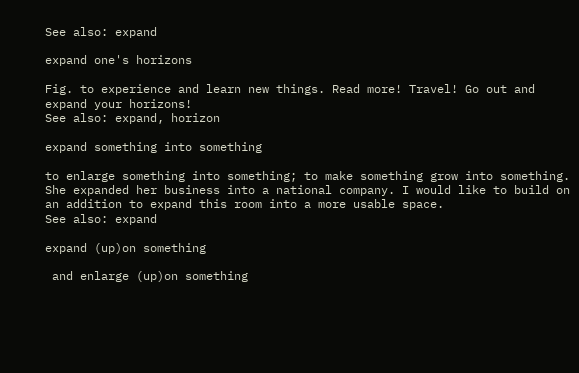See also: expand

expand one's horizons

Fig. to experience and learn new things. Read more! Travel! Go out and expand your horizons!
See also: expand, horizon

expand something into something

to enlarge something into something; to make something grow into something. She expanded her business into a national company. I would like to build on an addition to expand this room into a more usable space.
See also: expand

expand (up)on something

 and enlarge (up)on something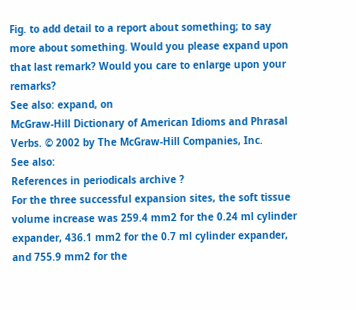Fig. to add detail to a report about something; to say more about something. Would you please expand upon that last remark? Would you care to enlarge upon your remarks?
See also: expand, on
McGraw-Hill Dictionary of American Idioms and Phrasal Verbs. © 2002 by The McGraw-Hill Companies, Inc.
See also:
References in periodicals archive ?
For the three successful expansion sites, the soft tissue volume increase was 259.4 mm2 for the 0.24 ml cylinder expander, 436.1 mm2 for the 0.7 ml cylinder expander, and 755.9 mm2 for the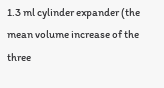1.3 ml cylinder expander (the mean volume increase of the three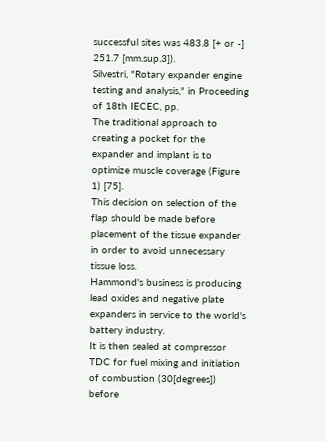successful sites was 483.8 [+ or -] 251.7 [mm.sup.3]).
Silvestri, "Rotary expander engine testing and analysis," in Proceeding of 18th IECEC, pp.
The traditional approach to creating a pocket for the expander and implant is to optimize muscle coverage (Figure 1) [75].
This decision on selection of the flap should be made before placement of the tissue expander in order to avoid unnecessary tissue loss.
Hammond's business is producing lead oxides and negative plate expanders in service to the world's battery industry.
It is then sealed at compressor TDC for fuel mixing and initiation of combustion (30[degrees]) before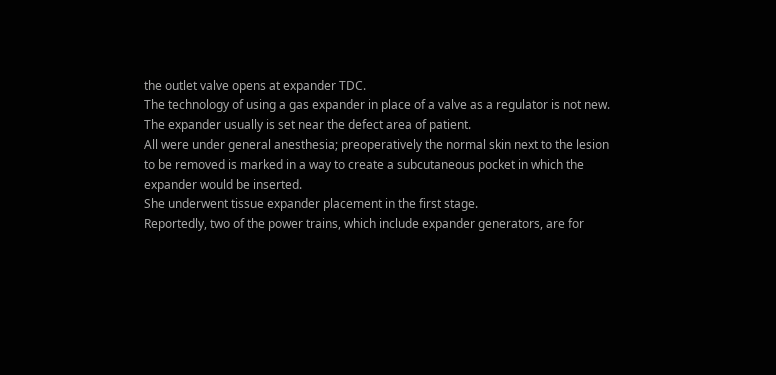the outlet valve opens at expander TDC.
The technology of using a gas expander in place of a valve as a regulator is not new.
The expander usually is set near the defect area of patient.
All were under general anesthesia; preoperatively the normal skin next to the lesion to be removed is marked in a way to create a subcutaneous pocket in which the expander would be inserted.
She underwent tissue expander placement in the first stage.
Reportedly, two of the power trains, which include expander generators, are for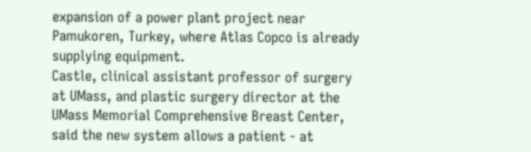expansion of a power plant project near Pamukoren, Turkey, where Atlas Copco is already supplying equipment.
Castle, clinical assistant professor of surgery at UMass, and plastic surgery director at the UMass Memorial Comprehensive Breast Center, said the new system allows a patient - at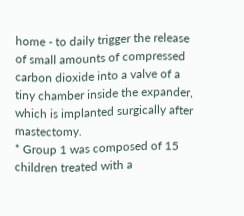home - to daily trigger the release of small amounts of compressed carbon dioxide into a valve of a tiny chamber inside the expander, which is implanted surgically after mastectomy.
* Group 1 was composed of 15 children treated with a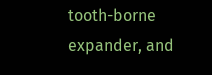tooth-borne expander, and